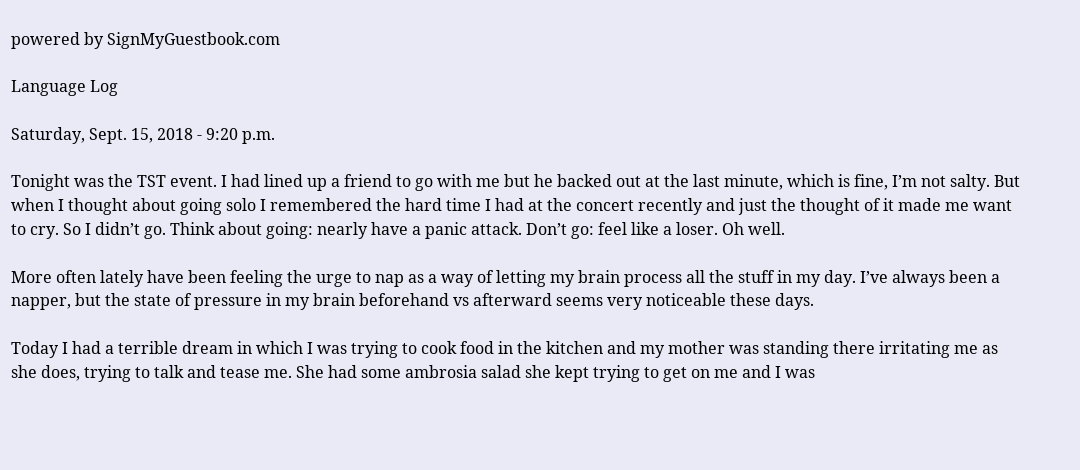powered by SignMyGuestbook.com

Language Log

Saturday, Sept. 15, 2018 - 9:20 p.m.

Tonight was the TST event. I had lined up a friend to go with me but he backed out at the last minute, which is fine, I’m not salty. But when I thought about going solo I remembered the hard time I had at the concert recently and just the thought of it made me want to cry. So I didn’t go. Think about going: nearly have a panic attack. Don’t go: feel like a loser. Oh well.

More often lately have been feeling the urge to nap as a way of letting my brain process all the stuff in my day. I’ve always been a napper, but the state of pressure in my brain beforehand vs afterward seems very noticeable these days.

Today I had a terrible dream in which I was trying to cook food in the kitchen and my mother was standing there irritating me as she does, trying to talk and tease me. She had some ambrosia salad she kept trying to get on me and I was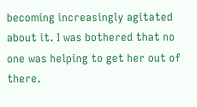becoming increasingly agitated about it. I was bothered that no one was helping to get her out of there.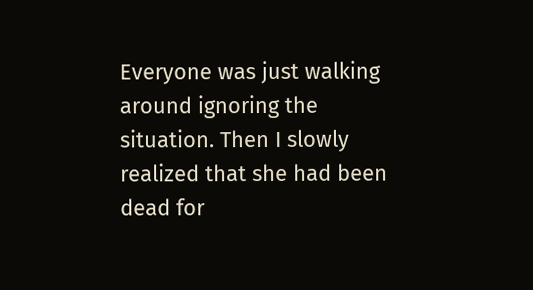Everyone was just walking around ignoring the situation. Then I slowly realized that she had been dead for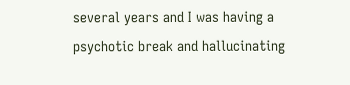several years and I was having a psychotic break and hallucinating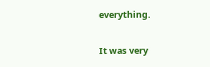everything.

It was very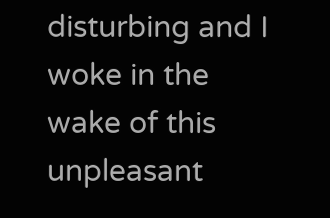disturbing and I woke in the wake of this unpleasant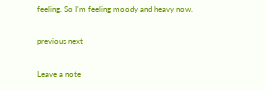feeling. So I’m feeling moody and heavy now.

previous next

Leave a note